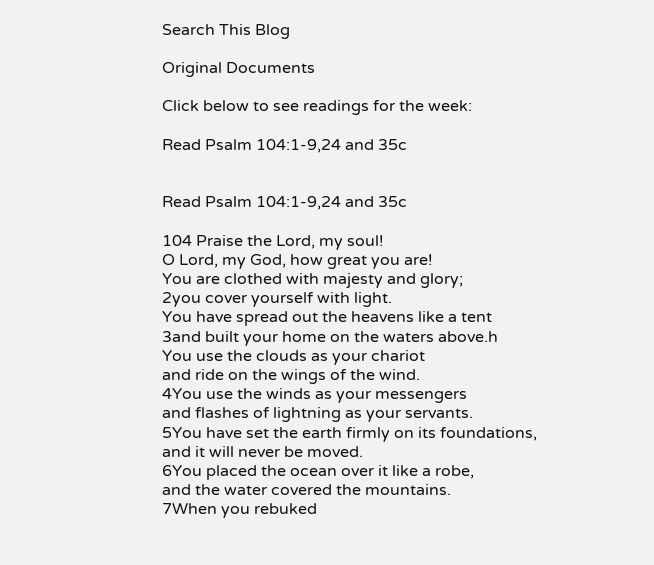Search This Blog

Original Documents

Click below to see readings for the week:

Read Psalm 104:1-9,24 and 35c


Read Psalm 104:1-9,24 and 35c

104 Praise the Lord, my soul!
O Lord, my God, how great you are!
You are clothed with majesty and glory;
2you cover yourself with light.
You have spread out the heavens like a tent
3and built your home on the waters above.h
You use the clouds as your chariot
and ride on the wings of the wind.
4You use the winds as your messengers
and flashes of lightning as your servants.
5You have set the earth firmly on its foundations,
and it will never be moved.
6You placed the ocean over it like a robe,
and the water covered the mountains.
7When you rebuked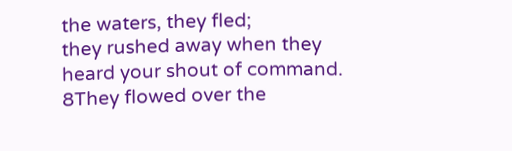the waters, they fled;
they rushed away when they heard your shout of command.
8They flowed over the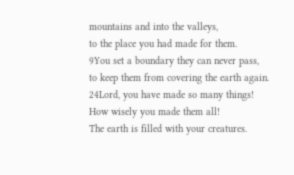mountains and into the valleys,
to the place you had made for them.
9You set a boundary they can never pass,
to keep them from covering the earth again.
24Lord, you have made so many things!
How wisely you made them all!
The earth is filled with your creatures.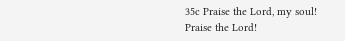35c Praise the Lord, my soul!
Praise the Lord!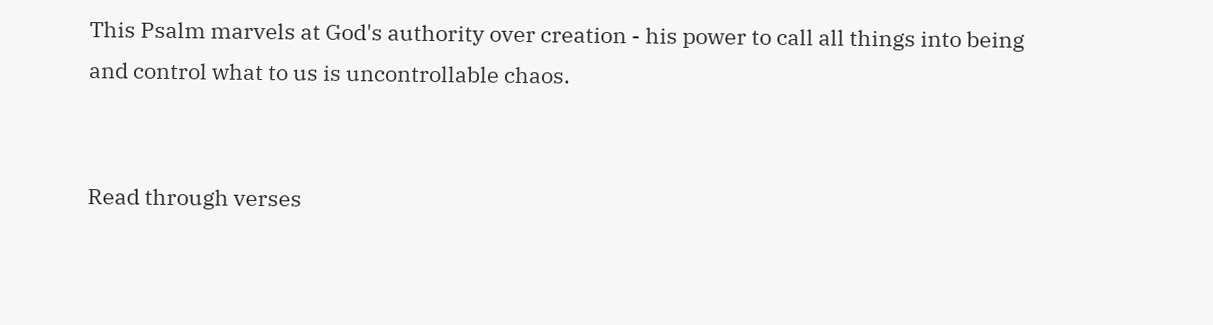This Psalm marvels at God's authority over creation - his power to call all things into being and control what to us is uncontrollable chaos.


Read through verses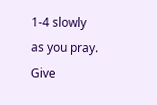1-4 slowly as you pray.  Give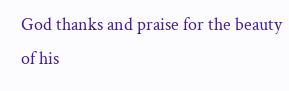God thanks and praise for the beauty of his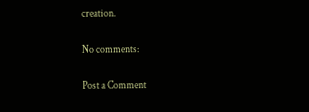creation.

No comments:

Post a Comment